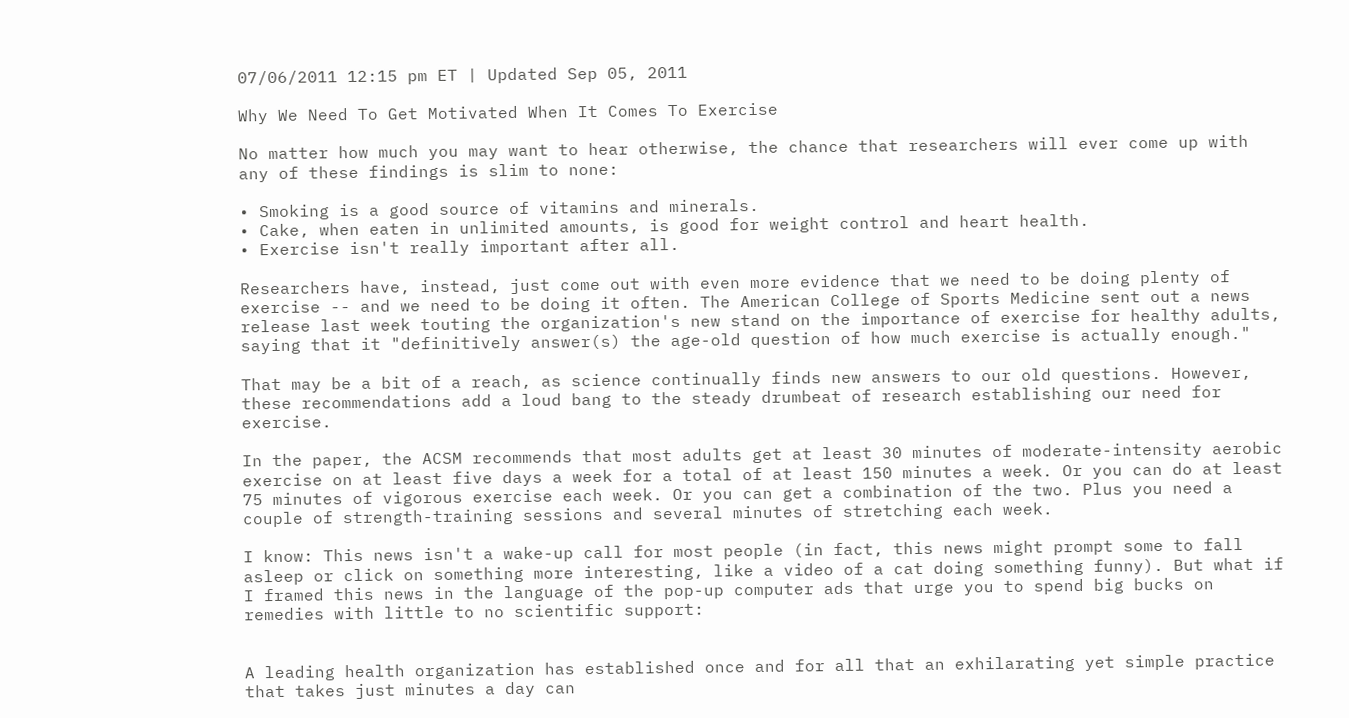07/06/2011 12:15 pm ET | Updated Sep 05, 2011

Why We Need To Get Motivated When It Comes To Exercise

No matter how much you may want to hear otherwise, the chance that researchers will ever come up with any of these findings is slim to none:

• Smoking is a good source of vitamins and minerals.
• Cake, when eaten in unlimited amounts, is good for weight control and heart health.
• Exercise isn't really important after all.

Researchers have, instead, just come out with even more evidence that we need to be doing plenty of exercise -- and we need to be doing it often. The American College of Sports Medicine sent out a news release last week touting the organization's new stand on the importance of exercise for healthy adults, saying that it "definitively answer(s) the age-old question of how much exercise is actually enough."

That may be a bit of a reach, as science continually finds new answers to our old questions. However, these recommendations add a loud bang to the steady drumbeat of research establishing our need for exercise.

In the paper, the ACSM recommends that most adults get at least 30 minutes of moderate-intensity aerobic exercise on at least five days a week for a total of at least 150 minutes a week. Or you can do at least 75 minutes of vigorous exercise each week. Or you can get a combination of the two. Plus you need a couple of strength-training sessions and several minutes of stretching each week.

I know: This news isn't a wake-up call for most people (in fact, this news might prompt some to fall asleep or click on something more interesting, like a video of a cat doing something funny). But what if I framed this news in the language of the pop-up computer ads that urge you to spend big bucks on remedies with little to no scientific support:


A leading health organization has established once and for all that an exhilarating yet simple practice that takes just minutes a day can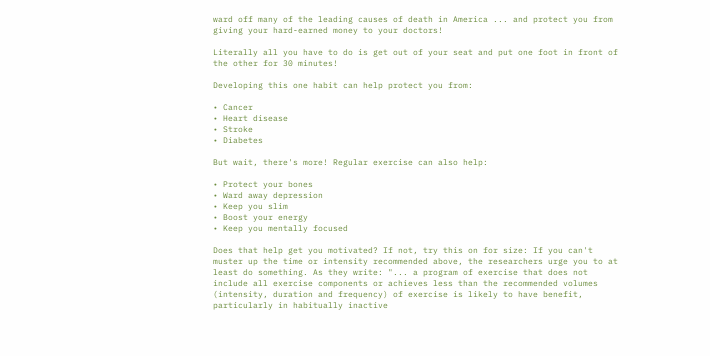ward off many of the leading causes of death in America ... and protect you from giving your hard-earned money to your doctors!

Literally all you have to do is get out of your seat and put one foot in front of the other for 30 minutes!

Developing this one habit can help protect you from:

• Cancer
• Heart disease
• Stroke
• Diabetes

But wait, there's more! Regular exercise can also help:

• Protect your bones
• Ward away depression
• Keep you slim
• Boost your energy
• Keep you mentally focused

Does that help get you motivated? If not, try this on for size: If you can't muster up the time or intensity recommended above, the researchers urge you to at least do something. As they write: "... a program of exercise that does not include all exercise components or achieves less than the recommended volumes (intensity, duration and frequency) of exercise is likely to have benefit, particularly in habitually inactive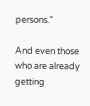persons."

And even those who are already getting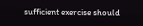sufficient exercise should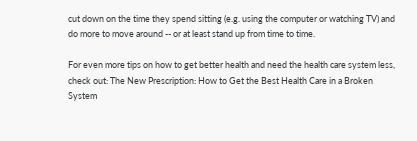cut down on the time they spend sitting (e.g. using the computer or watching TV) and do more to move around -- or at least stand up from time to time.

For even more tips on how to get better health and need the health care system less, check out: The New Prescription: How to Get the Best Health Care in a Broken System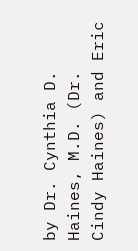by Dr. Cynthia D. Haines, M.D. (Dr. Cindy Haines) and Eric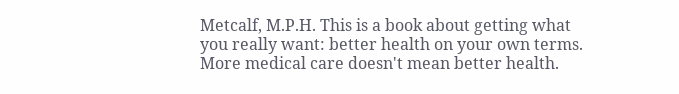Metcalf, M.P.H. This is a book about getting what you really want: better health on your own terms. More medical care doesn't mean better health.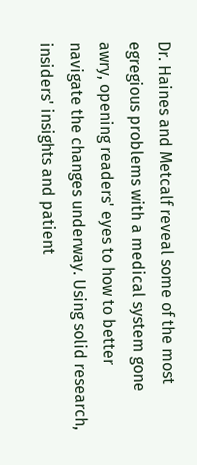Dr. Haines and Metcalf reveal some of the most egregious problems with a medical system gone awry, opening readers' eyes to how to better navigate the changes underway. Using solid research, insiders' insights and patient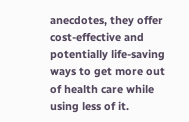anecdotes, they offer cost-effective and potentially life-saving ways to get more out of health care while using less of it.